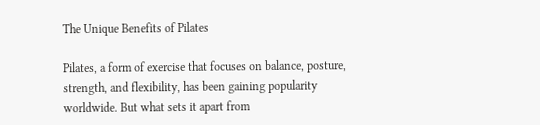The Unique Benefits of Pilates

Pilates, a form of exercise that focuses on balance, posture, strength, and flexibility, has been gaining popularity worldwide. But what sets it apart from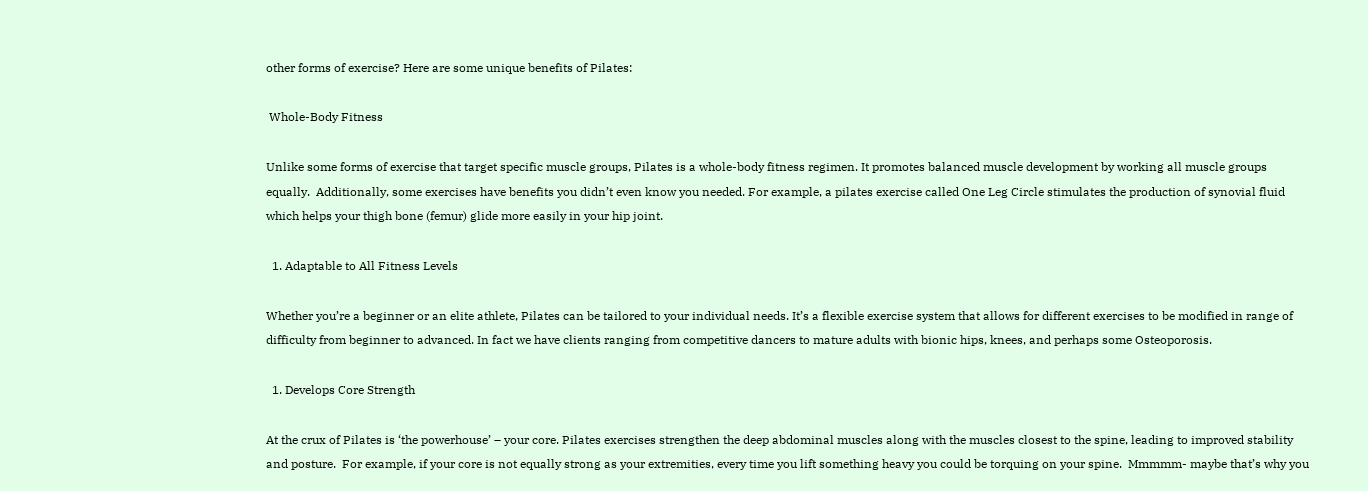other forms of exercise? Here are some unique benefits of Pilates:

 Whole-Body Fitness

Unlike some forms of exercise that target specific muscle groups, Pilates is a whole-body fitness regimen. It promotes balanced muscle development by working all muscle groups equally.  Additionally, some exercises have benefits you didn’t even know you needed. For example, a pilates exercise called One Leg Circle stimulates the production of synovial fluid which helps your thigh bone (femur) glide more easily in your hip joint.

  1. Adaptable to All Fitness Levels

Whether you’re a beginner or an elite athlete, Pilates can be tailored to your individual needs. It’s a flexible exercise system that allows for different exercises to be modified in range of difficulty from beginner to advanced. In fact we have clients ranging from competitive dancers to mature adults with bionic hips, knees, and perhaps some Osteoporosis.

  1. Develops Core Strength

At the crux of Pilates is ‘the powerhouse’ – your core. Pilates exercises strengthen the deep abdominal muscles along with the muscles closest to the spine, leading to improved stability and posture.  For example, if your core is not equally strong as your extremities, every time you lift something heavy you could be torquing on your spine.  Mmmmm- maybe that’s why you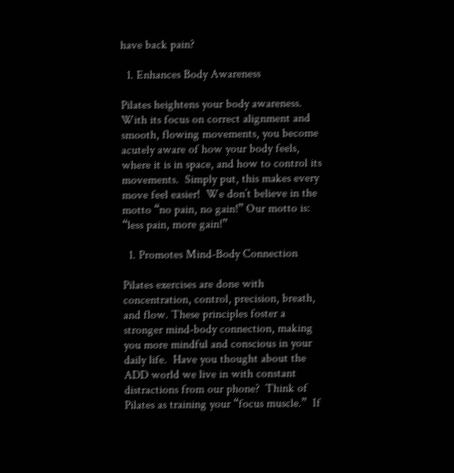have back pain?

  1. Enhances Body Awareness

Pilates heightens your body awareness. With its focus on correct alignment and smooth, flowing movements, you become acutely aware of how your body feels, where it is in space, and how to control its movements.  Simply put, this makes every move feel easier!  We don’t believe in the motto “no pain, no gain!” Our motto is: “less pain, more gain!”

  1. Promotes Mind-Body Connection

Pilates exercises are done with concentration, control, precision, breath, and flow. These principles foster a stronger mind-body connection, making you more mindful and conscious in your daily life.  Have you thought about the ADD world we live in with constant distractions from our phone?  Think of Pilates as training your “focus muscle.”  If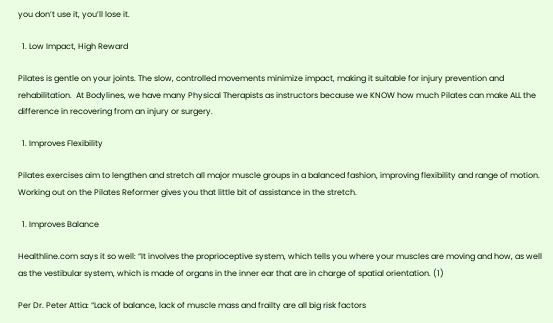you don’t use it, you’ll lose it.

  1. Low Impact, High Reward

Pilates is gentle on your joints. The slow, controlled movements minimize impact, making it suitable for injury prevention and rehabilitation.  At Bodylines, we have many Physical Therapists as instructors because we KNOW how much Pilates can make ALL the difference in recovering from an injury or surgery.

  1. Improves Flexibility

Pilates exercises aim to lengthen and stretch all major muscle groups in a balanced fashion, improving flexibility and range of motion.  Working out on the Pilates Reformer gives you that little bit of assistance in the stretch.

  1. Improves Balance

Healthline.com says it so well: “It involves the proprioceptive system, which tells you where your muscles are moving and how, as well as the vestibular system, which is made of organs in the inner ear that are in charge of spatial orientation. (1)

Per Dr. Peter Attia: “Lack of balance, lack of muscle mass and frailty are all big risk factors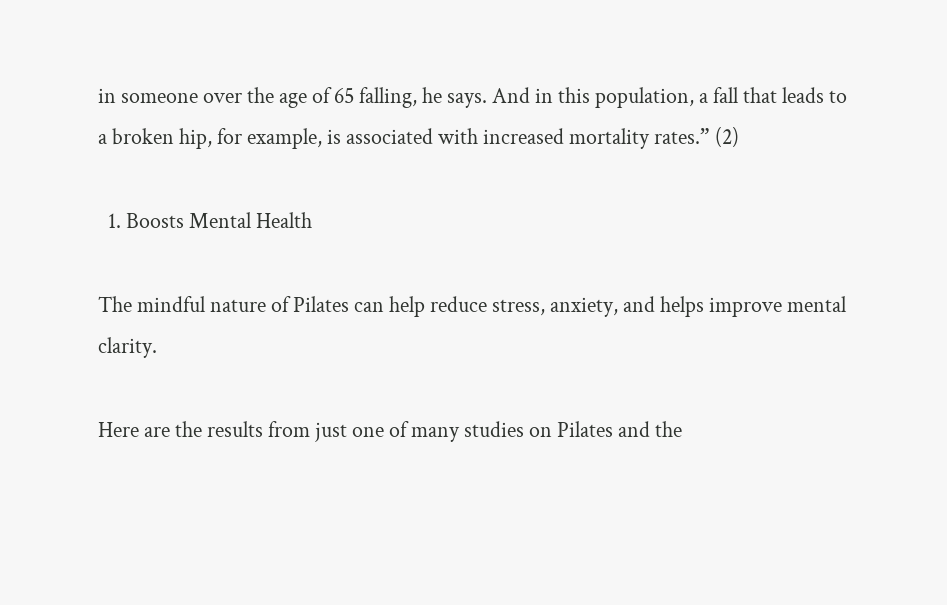in someone over the age of 65 falling, he says. And in this population, a fall that leads to a broken hip, for example, is associated with increased mortality rates.” (2)

  1. Boosts Mental Health

The mindful nature of Pilates can help reduce stress, anxiety, and helps improve mental clarity.

Here are the results from just one of many studies on Pilates and the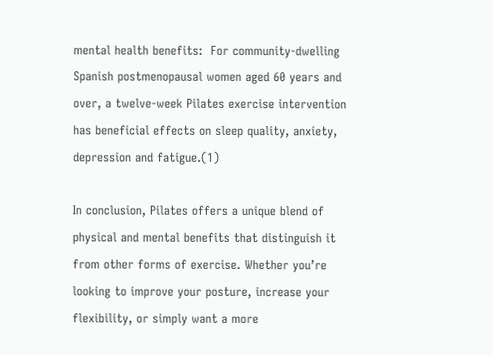mental health benefits:  For community-dwelling Spanish postmenopausal women aged 60 years and over, a twelve-week Pilates exercise intervention has beneficial effects on sleep quality, anxiety, depression and fatigue.(1)

In conclusion, Pilates offers a unique blend of physical and mental benefits that distinguish it from other forms of exercise. Whether you’re looking to improve your posture, increase your flexibility, or simply want a more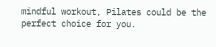mindful workout, Pilates could be the perfect choice for you.